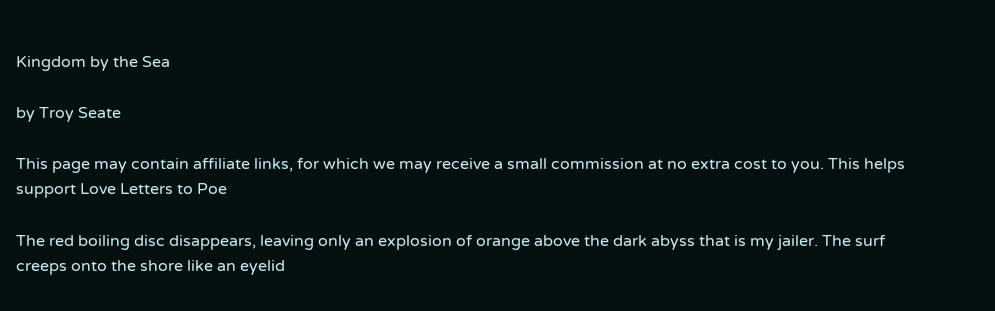Kingdom by the Sea

by Troy Seate

This page may contain affiliate links, for which we may receive a small commission at no extra cost to you. This helps support Love Letters to Poe

The red boiling disc disappears, leaving only an explosion of orange above the dark abyss that is my jailer. The surf creeps onto the shore like an eyelid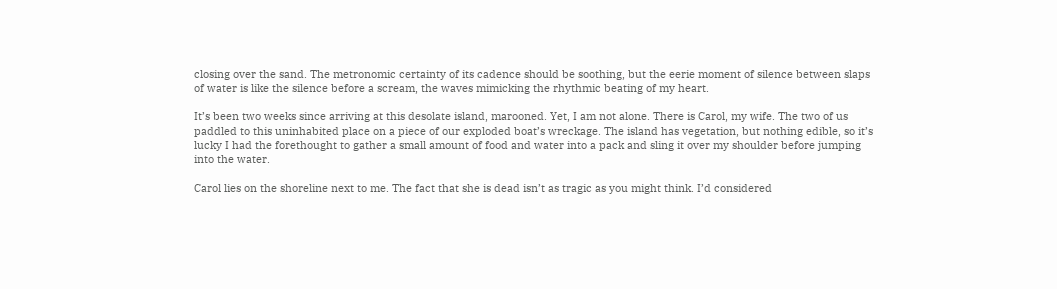closing over the sand. The metronomic certainty of its cadence should be soothing, but the eerie moment of silence between slaps of water is like the silence before a scream, the waves mimicking the rhythmic beating of my heart.

It’s been two weeks since arriving at this desolate island, marooned. Yet, I am not alone. There is Carol, my wife. The two of us paddled to this uninhabited place on a piece of our exploded boat’s wreckage. The island has vegetation, but nothing edible, so it’s lucky I had the forethought to gather a small amount of food and water into a pack and sling it over my shoulder before jumping into the water.

Carol lies on the shoreline next to me. The fact that she is dead isn’t as tragic as you might think. I’d considered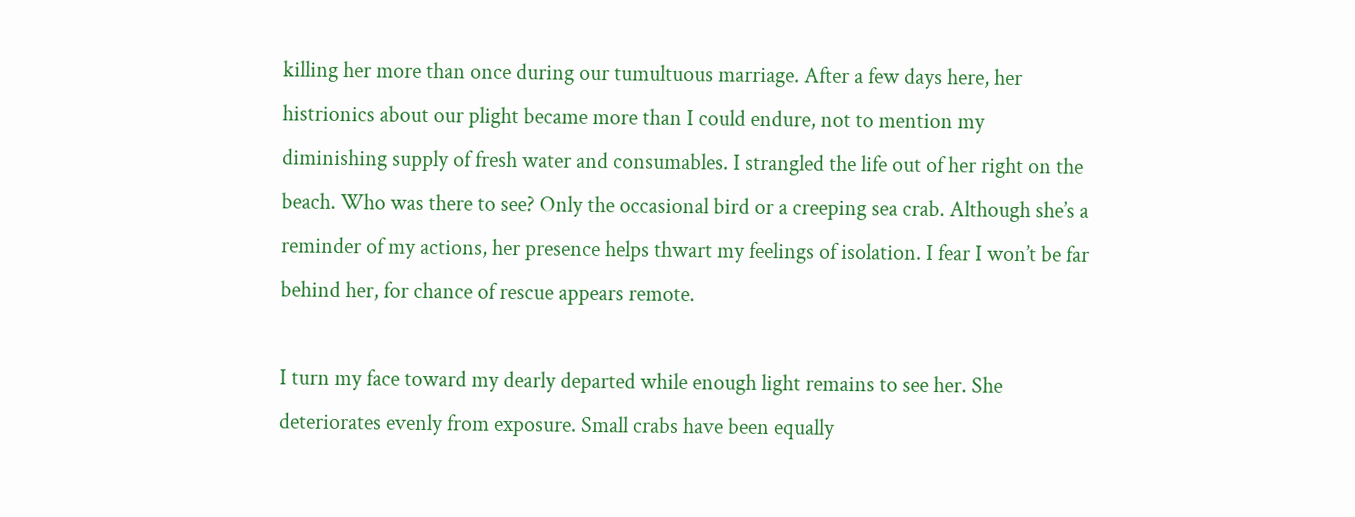killing her more than once during our tumultuous marriage. After a few days here, her histrionics about our plight became more than I could endure, not to mention my diminishing supply of fresh water and consumables. I strangled the life out of her right on the beach. Who was there to see? Only the occasional bird or a creeping sea crab. Although she’s a reminder of my actions, her presence helps thwart my feelings of isolation. I fear I won’t be far behind her, for chance of rescue appears remote.

I turn my face toward my dearly departed while enough light remains to see her. She deteriorates evenly from exposure. Small crabs have been equally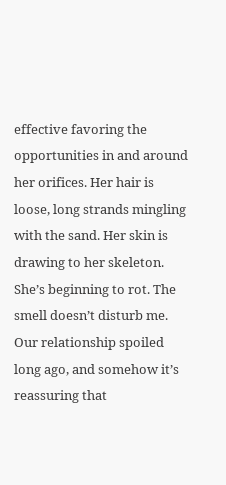effective favoring the opportunities in and around her orifices. Her hair is loose, long strands mingling with the sand. Her skin is drawing to her skeleton. She’s beginning to rot. The smell doesn’t disturb me. Our relationship spoiled long ago, and somehow it’s reassuring that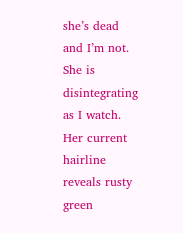she’s dead and I’m not. She is disintegrating as I watch. Her current hairline reveals rusty green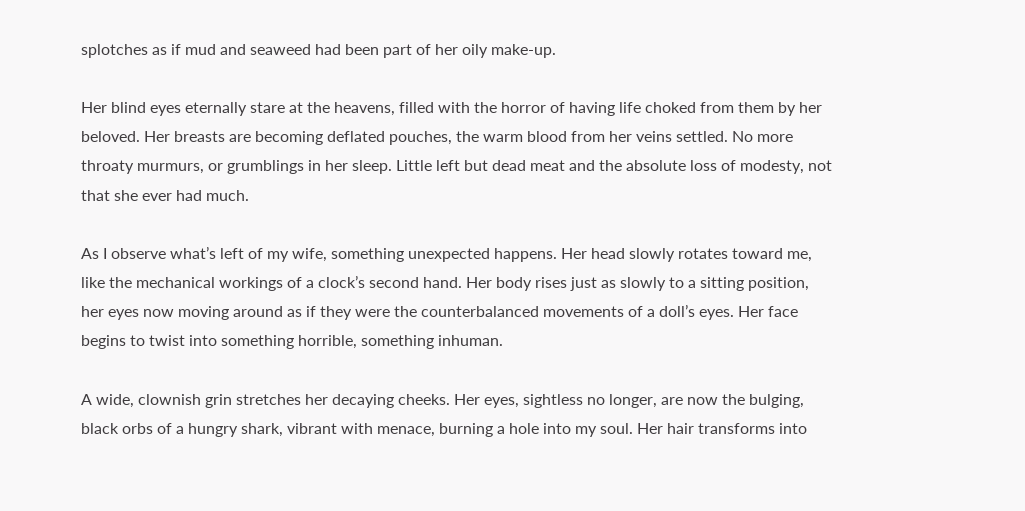splotches as if mud and seaweed had been part of her oily make-up.

Her blind eyes eternally stare at the heavens, filled with the horror of having life choked from them by her beloved. Her breasts are becoming deflated pouches, the warm blood from her veins settled. No more throaty murmurs, or grumblings in her sleep. Little left but dead meat and the absolute loss of modesty, not that she ever had much.

As I observe what’s left of my wife, something unexpected happens. Her head slowly rotates toward me, like the mechanical workings of a clock’s second hand. Her body rises just as slowly to a sitting position, her eyes now moving around as if they were the counterbalanced movements of a doll’s eyes. Her face begins to twist into something horrible, something inhuman.

A wide, clownish grin stretches her decaying cheeks. Her eyes, sightless no longer, are now the bulging, black orbs of a hungry shark, vibrant with menace, burning a hole into my soul. Her hair transforms into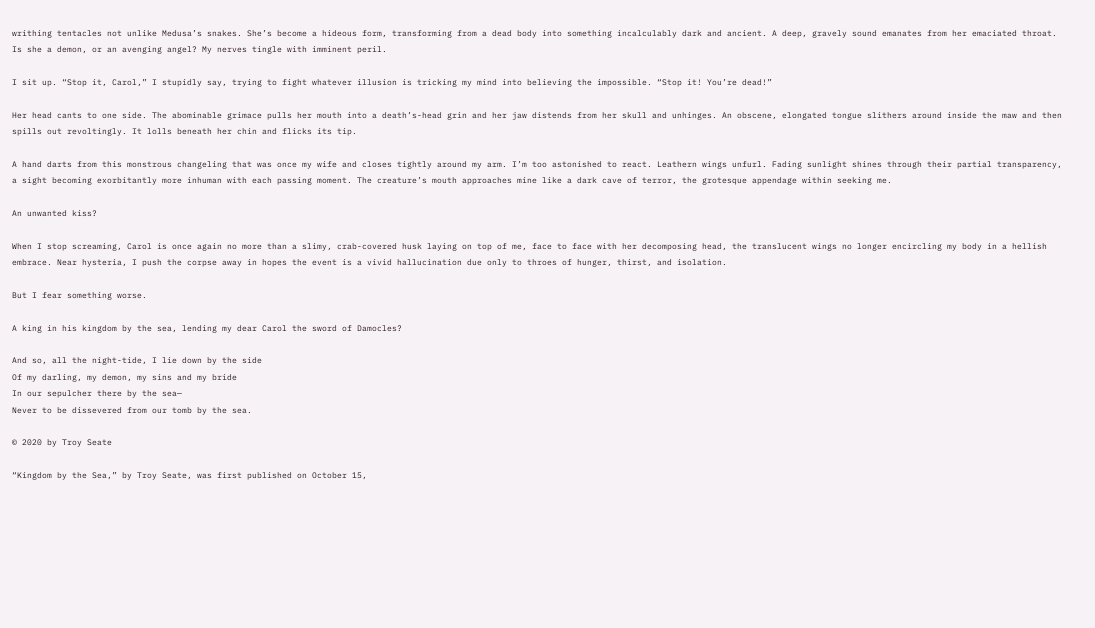writhing tentacles not unlike Medusa’s snakes. She’s become a hideous form, transforming from a dead body into something incalculably dark and ancient. A deep, gravely sound emanates from her emaciated throat. Is she a demon, or an avenging angel? My nerves tingle with imminent peril.

I sit up. “Stop it, Carol,” I stupidly say, trying to fight whatever illusion is tricking my mind into believing the impossible. “Stop it! You’re dead!”

Her head cants to one side. The abominable grimace pulls her mouth into a death’s-head grin and her jaw distends from her skull and unhinges. An obscene, elongated tongue slithers around inside the maw and then spills out revoltingly. It lolls beneath her chin and flicks its tip.

A hand darts from this monstrous changeling that was once my wife and closes tightly around my arm. I’m too astonished to react. Leathern wings unfurl. Fading sunlight shines through their partial transparency, a sight becoming exorbitantly more inhuman with each passing moment. The creature’s mouth approaches mine like a dark cave of terror, the grotesque appendage within seeking me.

An unwanted kiss?

When I stop screaming, Carol is once again no more than a slimy, crab-covered husk laying on top of me, face to face with her decomposing head, the translucent wings no longer encircling my body in a hellish embrace. Near hysteria, I push the corpse away in hopes the event is a vivid hallucination due only to throes of hunger, thirst, and isolation.

But I fear something worse.

A king in his kingdom by the sea, lending my dear Carol the sword of Damocles?

And so, all the night-tide, I lie down by the side
Of my darling, my demon, my sins and my bride
In our sepulcher there by the sea—
Never to be dissevered from our tomb by the sea.

© 2020 by Troy Seate

“Kingdom by the Sea,” by Troy Seate, was first published on October 15,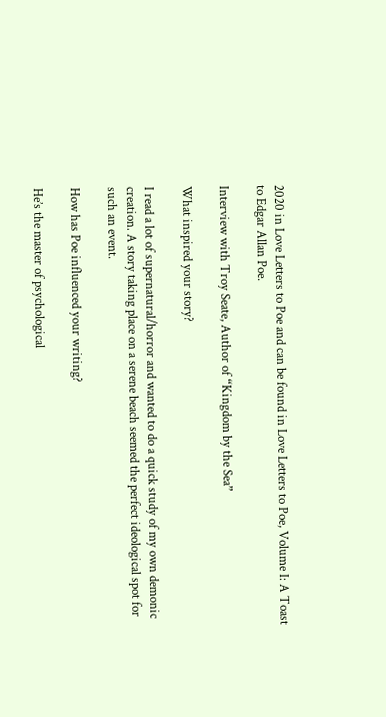2020 in Love Letters to Poe and can be found in Love Letters to Poe, Volume I: A Toast to Edgar Allan Poe.

Interview with Troy Seate, Author of “Kingdom by the Sea”

What inspired your story?

I read a lot of supernatural/horror and wanted to do a quick study of my own demonic creation. A story taking place on a serene beach seemed the perfect ideological spot for such an event.

How has Poe influenced your writing?

He’s the master of psychological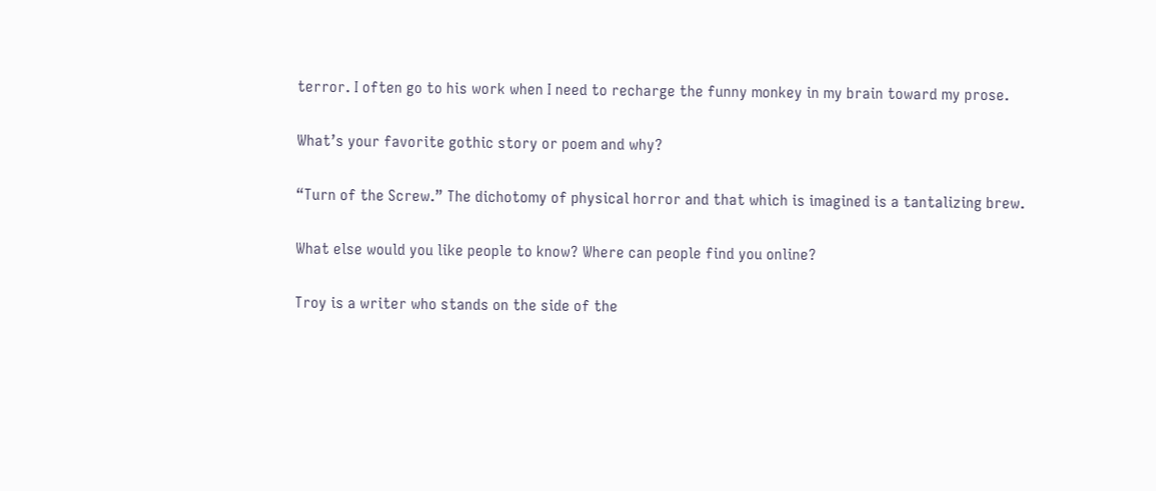terror. I often go to his work when I need to recharge the funny monkey in my brain toward my prose.

What’s your favorite gothic story or poem and why?

“Turn of the Screw.” The dichotomy of physical horror and that which is imagined is a tantalizing brew.

What else would you like people to know? Where can people find you online?

Troy is a writer who stands on the side of the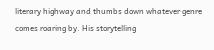literary highway and thumbs down whatever genre comes roaring by. His storytelling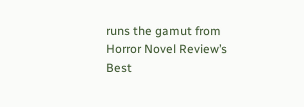runs the gamut from Horror Novel Review’s Best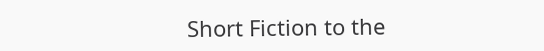Short Fiction to the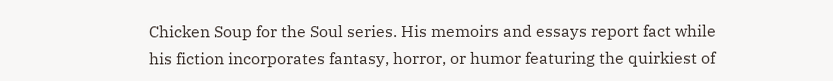Chicken Soup for the Soul series. His memoirs and essays report fact while his fiction incorporates fantasy, horror, or humor featuring the quirkiest of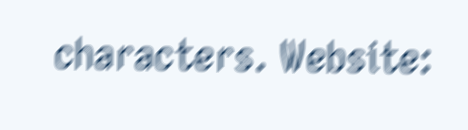characters. Website: